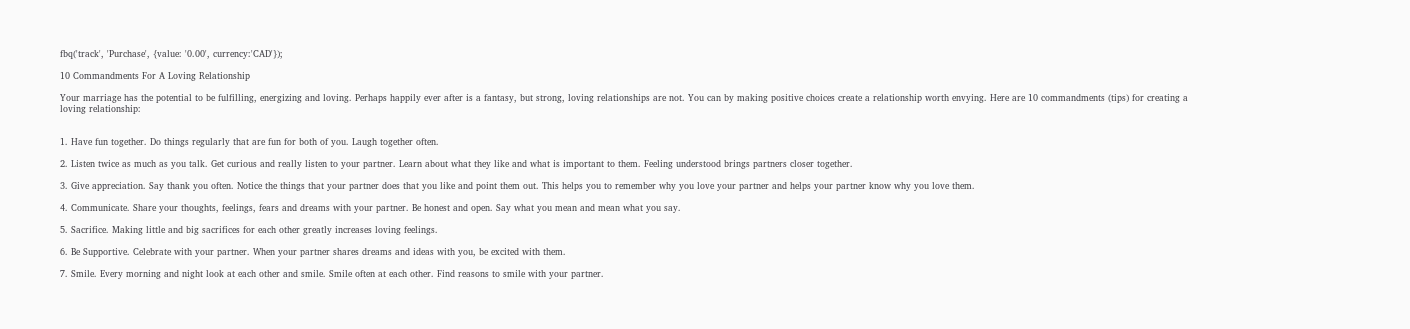fbq('track', 'Purchase', {value: '0.00', currency:'CAD'});

10 Commandments For A Loving Relationship

Your marriage has the potential to be fulfilling, energizing and loving. Perhaps happily ever after is a fantasy, but strong, loving relationships are not. You can by making positive choices create a relationship worth envying. Here are 10 commandments (tips) for creating a loving relationship:


1. Have fun together. Do things regularly that are fun for both of you. Laugh together often.

2. Listen twice as much as you talk. Get curious and really listen to your partner. Learn about what they like and what is important to them. Feeling understood brings partners closer together.

3. Give appreciation. Say thank you often. Notice the things that your partner does that you like and point them out. This helps you to remember why you love your partner and helps your partner know why you love them.

4. Communicate. Share your thoughts, feelings, fears and dreams with your partner. Be honest and open. Say what you mean and mean what you say.

5. Sacrifice. Making little and big sacrifices for each other greatly increases loving feelings.

6. Be Supportive. Celebrate with your partner. When your partner shares dreams and ideas with you, be excited with them.

7. Smile. Every morning and night look at each other and smile. Smile often at each other. Find reasons to smile with your partner.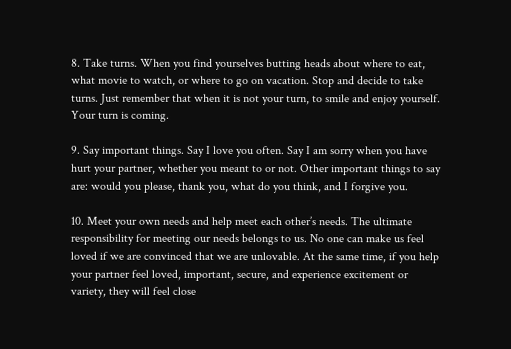8. Take turns. When you find yourselves butting heads about where to eat, what movie to watch, or where to go on vacation. Stop and decide to take turns. Just remember that when it is not your turn, to smile and enjoy yourself. Your turn is coming.

9. Say important things. Say I love you often. Say I am sorry when you have hurt your partner, whether you meant to or not. Other important things to say are: would you please, thank you, what do you think, and I forgive you.

10. Meet your own needs and help meet each other’s needs. The ultimate responsibility for meeting our needs belongs to us. No one can make us feel loved if we are convinced that we are unlovable. At the same time, if you help your partner feel loved, important, secure, and experience excitement or variety, they will feel close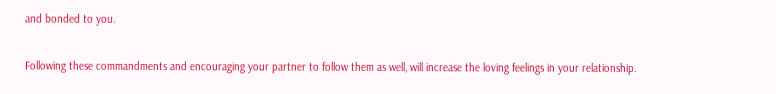and bonded to you.

Following these commandments and encouraging your partner to follow them as well, will increase the loving feelings in your relationship.